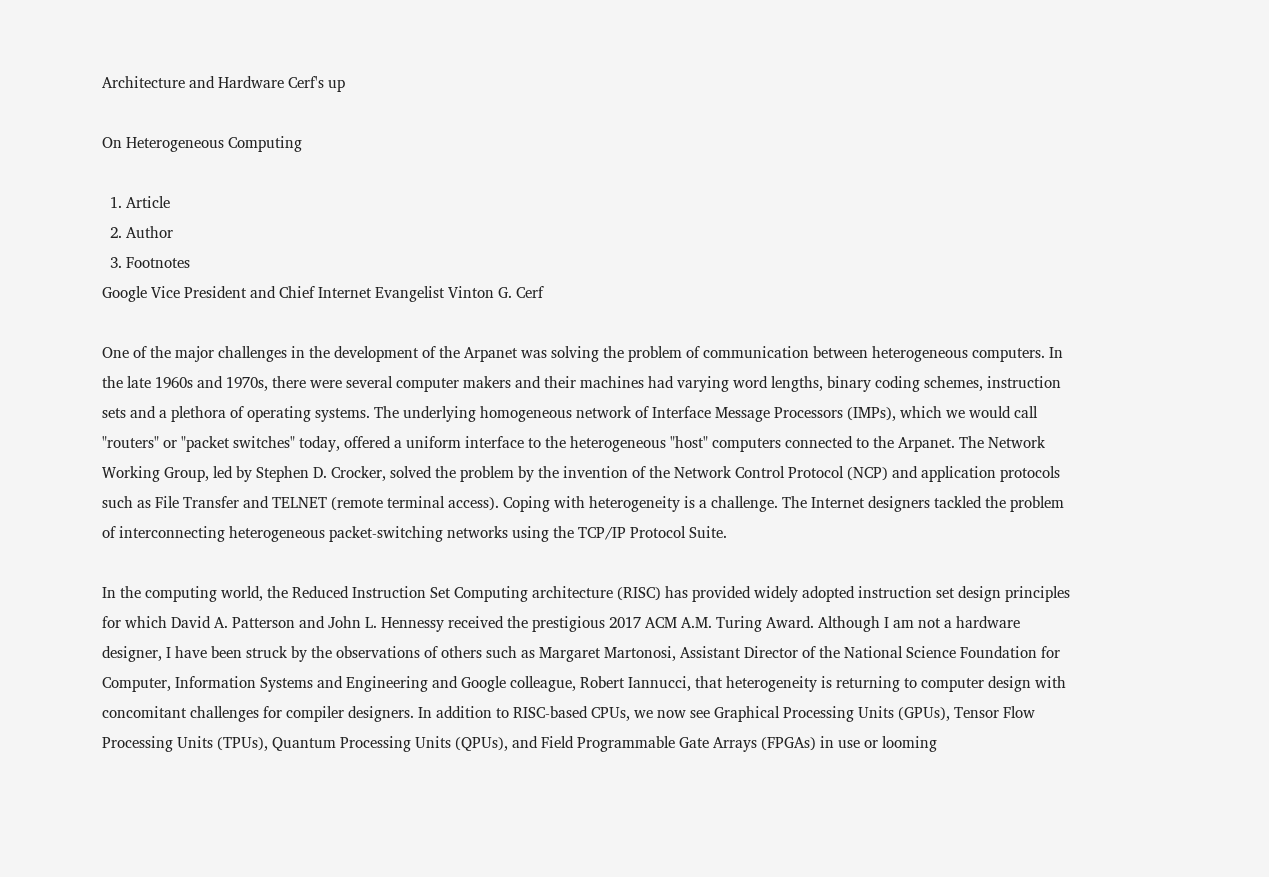Architecture and Hardware Cerf's up

On Heterogeneous Computing

  1. Article
  2. Author
  3. Footnotes
Google Vice President and Chief Internet Evangelist Vinton G. Cerf

One of the major challenges in the development of the Arpanet was solving the problem of communication between heterogeneous computers. In the late 1960s and 1970s, there were several computer makers and their machines had varying word lengths, binary coding schemes, instruction sets and a plethora of operating systems. The underlying homogeneous network of Interface Message Processors (IMPs), which we would call "routers" or "packet switches" today, offered a uniform interface to the heterogeneous "host" computers connected to the Arpanet. The Network Working Group, led by Stephen D. Crocker, solved the problem by the invention of the Network Control Protocol (NCP) and application protocols such as File Transfer and TELNET (remote terminal access). Coping with heterogeneity is a challenge. The Internet designers tackled the problem of interconnecting heterogeneous packet-switching networks using the TCP/IP Protocol Suite.

In the computing world, the Reduced Instruction Set Computing architecture (RISC) has provided widely adopted instruction set design principles for which David A. Patterson and John L. Hennessy received the prestigious 2017 ACM A.M. Turing Award. Although I am not a hardware designer, I have been struck by the observations of others such as Margaret Martonosi, Assistant Director of the National Science Foundation for Computer, Information Systems and Engineering and Google colleague, Robert Iannucci, that heterogeneity is returning to computer design with concomitant challenges for compiler designers. In addition to RISC-based CPUs, we now see Graphical Processing Units (GPUs), Tensor Flow Processing Units (TPUs), Quantum Processing Units (QPUs), and Field Programmable Gate Arrays (FPGAs) in use or looming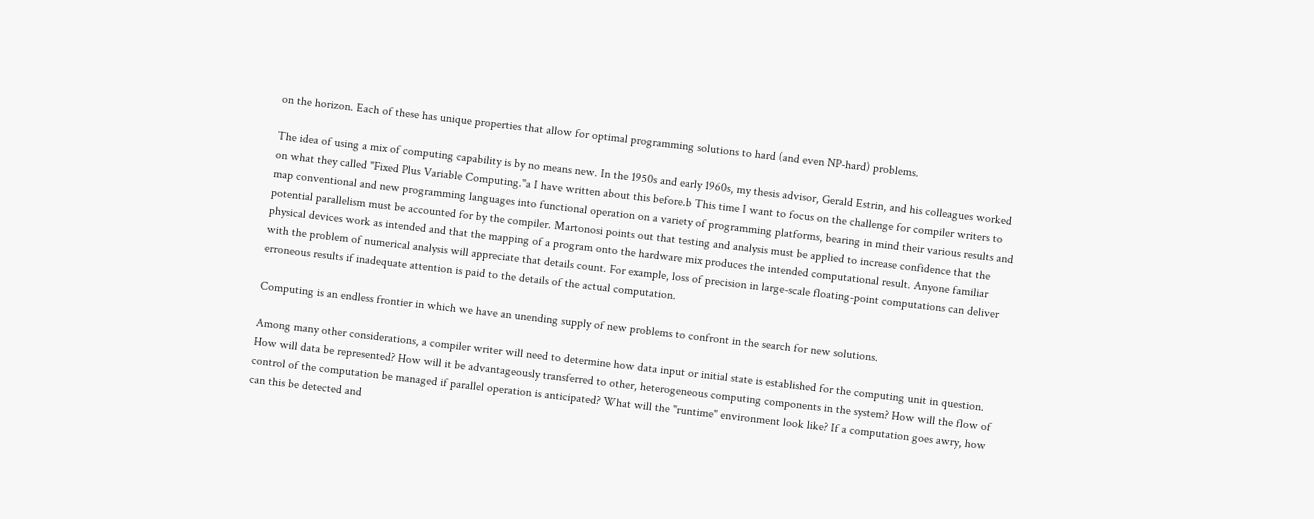on the horizon. Each of these has unique properties that allow for optimal programming solutions to hard (and even NP-hard) problems.

The idea of using a mix of computing capability is by no means new. In the 1950s and early 1960s, my thesis advisor, Gerald Estrin, and his colleagues worked on what they called "Fixed Plus Variable Computing."a I have written about this before.b This time I want to focus on the challenge for compiler writers to map conventional and new programming languages into functional operation on a variety of programming platforms, bearing in mind their various results and potential parallelism must be accounted for by the compiler. Martonosi points out that testing and analysis must be applied to increase confidence that the physical devices work as intended and that the mapping of a program onto the hardware mix produces the intended computational result. Anyone familiar with the problem of numerical analysis will appreciate that details count. For example, loss of precision in large-scale floating-point computations can deliver erroneous results if inadequate attention is paid to the details of the actual computation.

Computing is an endless frontier in which we have an unending supply of new problems to confront in the search for new solutions.

Among many other considerations, a compiler writer will need to determine how data input or initial state is established for the computing unit in question. How will data be represented? How will it be advantageously transferred to other, heterogeneous computing components in the system? How will the flow of control of the computation be managed if parallel operation is anticipated? What will the "runtime" environment look like? If a computation goes awry, how can this be detected and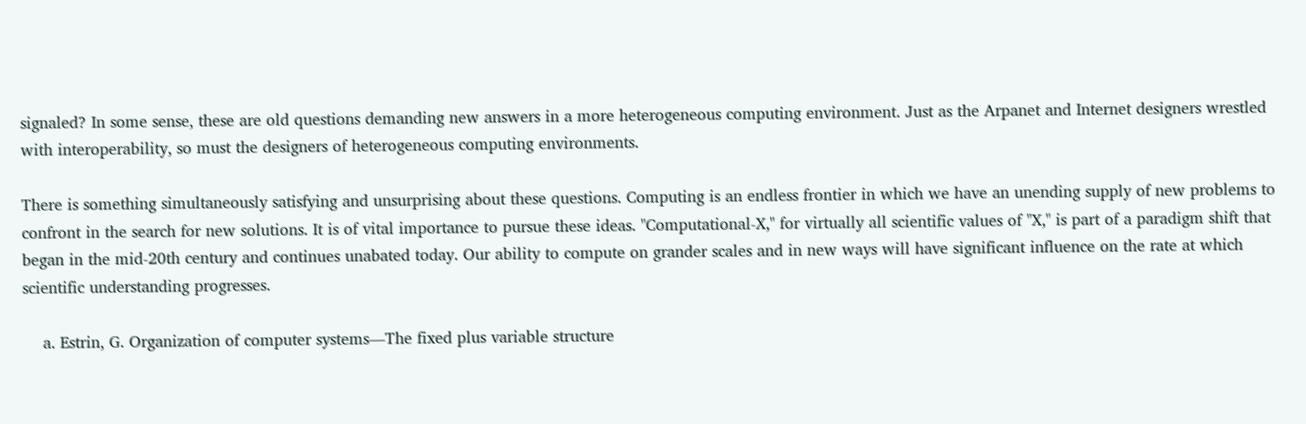signaled? In some sense, these are old questions demanding new answers in a more heterogeneous computing environment. Just as the Arpanet and Internet designers wrestled with interoperability, so must the designers of heterogeneous computing environments.

There is something simultaneously satisfying and unsurprising about these questions. Computing is an endless frontier in which we have an unending supply of new problems to confront in the search for new solutions. It is of vital importance to pursue these ideas. "Computational-X," for virtually all scientific values of "X," is part of a paradigm shift that began in the mid-20th century and continues unabated today. Our ability to compute on grander scales and in new ways will have significant influence on the rate at which scientific understanding progresses.

    a. Estrin, G. Organization of computer systems—The fixed plus variable structure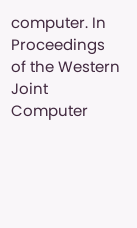computer. In Proceedings of the Western Joint Computer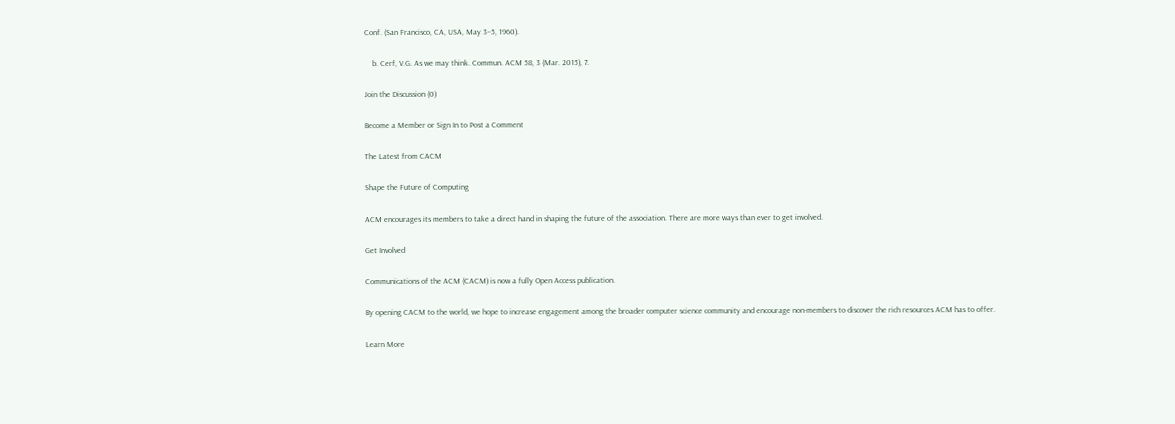Conf. (San Francisco, CA, USA, May 3–5, 1960).

    b. Cerf, V.G. As we may think. Commun. ACM 58, 3 (Mar. 2015), 7.

Join the Discussion (0)

Become a Member or Sign In to Post a Comment

The Latest from CACM

Shape the Future of Computing

ACM encourages its members to take a direct hand in shaping the future of the association. There are more ways than ever to get involved.

Get Involved

Communications of the ACM (CACM) is now a fully Open Access publication.

By opening CACM to the world, we hope to increase engagement among the broader computer science community and encourage non-members to discover the rich resources ACM has to offer.

Learn More